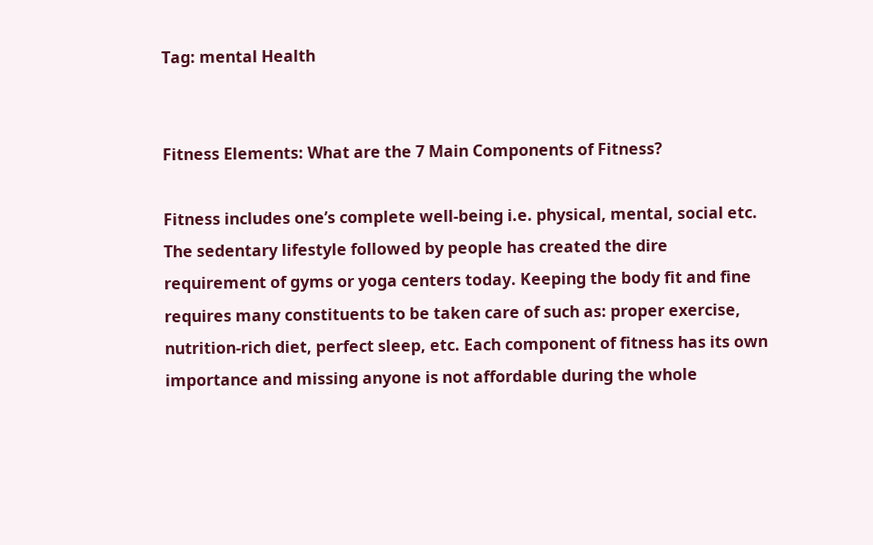Tag: mental Health


Fitness Elements: What are the 7 Main Components of Fitness?

Fitness includes one’s complete well-being i.e. physical, mental, social etc. The sedentary lifestyle followed by people has created the dire requirement of gyms or yoga centers today. Keeping the body fit and fine requires many constituents to be taken care of such as: proper exercise, nutrition-rich diet, perfect sleep, etc. Each component of fitness has its own importance and missing anyone is not affordable during the whole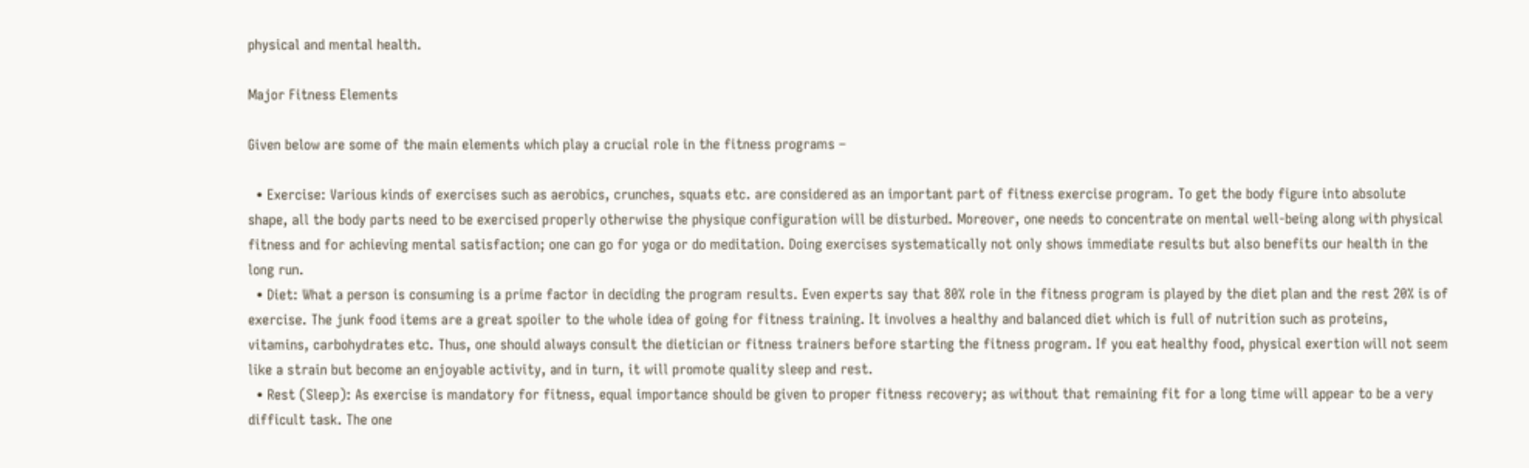physical and mental health.

Major Fitness Elements

Given below are some of the main elements which play a crucial role in the fitness programs –

  • Exercise: Various kinds of exercises such as aerobics, crunches, squats etc. are considered as an important part of fitness exercise program. To get the body figure into absolute shape, all the body parts need to be exercised properly otherwise the physique configuration will be disturbed. Moreover, one needs to concentrate on mental well-being along with physical fitness and for achieving mental satisfaction; one can go for yoga or do meditation. Doing exercises systematically not only shows immediate results but also benefits our health in the long run.
  • Diet: What a person is consuming is a prime factor in deciding the program results. Even experts say that 80% role in the fitness program is played by the diet plan and the rest 20% is of exercise. The junk food items are a great spoiler to the whole idea of going for fitness training. It involves a healthy and balanced diet which is full of nutrition such as proteins, vitamins, carbohydrates etc. Thus, one should always consult the dietician or fitness trainers before starting the fitness program. If you eat healthy food, physical exertion will not seem like a strain but become an enjoyable activity, and in turn, it will promote quality sleep and rest.
  • Rest (Sleep): As exercise is mandatory for fitness, equal importance should be given to proper fitness recovery; as without that remaining fit for a long time will appear to be a very difficult task. The one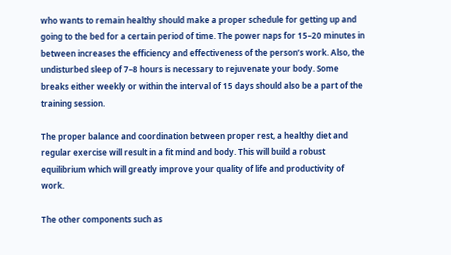who wants to remain healthy should make a proper schedule for getting up and going to the bed for a certain period of time. The power naps for 15–20 minutes in between increases the efficiency and effectiveness of the person’s work. Also, the undisturbed sleep of 7–8 hours is necessary to rejuvenate your body. Some breaks either weekly or within the interval of 15 days should also be a part of the training session.

The proper balance and coordination between proper rest, a healthy diet and regular exercise will result in a fit mind and body. This will build a robust equilibrium which will greatly improve your quality of life and productivity of work.

The other components such as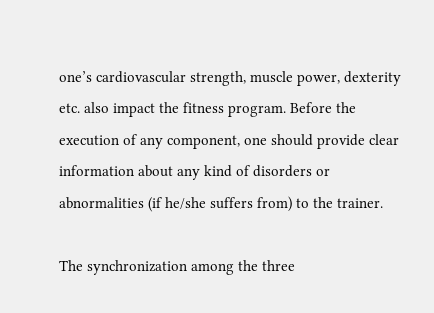one’s cardiovascular strength, muscle power, dexterity etc. also impact the fitness program. Before the execution of any component, one should provide clear information about any kind of disorders or abnormalities (if he/she suffers from) to the trainer.

The synchronization among the three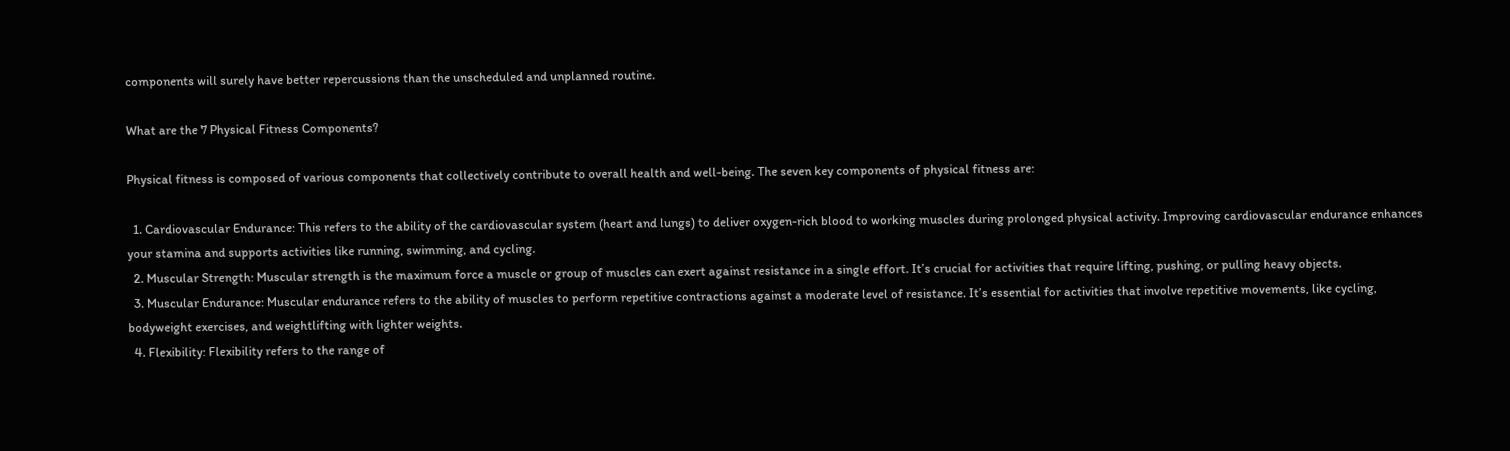components will surely have better repercussions than the unscheduled and unplanned routine.

What are the 7 Physical Fitness Components?

Physical fitness is composed of various components that collectively contribute to overall health and well-being. The seven key components of physical fitness are:

  1. Cardiovascular Endurance: This refers to the ability of the cardiovascular system (heart and lungs) to deliver oxygen-rich blood to working muscles during prolonged physical activity. Improving cardiovascular endurance enhances your stamina and supports activities like running, swimming, and cycling.
  2. Muscular Strength: Muscular strength is the maximum force a muscle or group of muscles can exert against resistance in a single effort. It’s crucial for activities that require lifting, pushing, or pulling heavy objects.
  3. Muscular Endurance: Muscular endurance refers to the ability of muscles to perform repetitive contractions against a moderate level of resistance. It’s essential for activities that involve repetitive movements, like cycling, bodyweight exercises, and weightlifting with lighter weights.
  4. Flexibility: Flexibility refers to the range of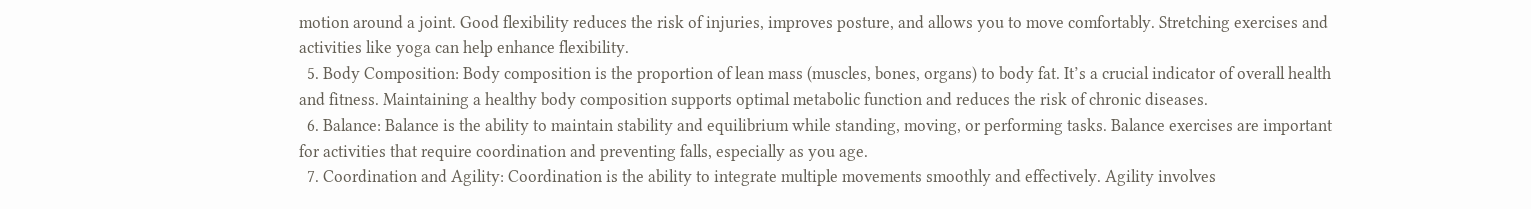motion around a joint. Good flexibility reduces the risk of injuries, improves posture, and allows you to move comfortably. Stretching exercises and activities like yoga can help enhance flexibility.
  5. Body Composition: Body composition is the proportion of lean mass (muscles, bones, organs) to body fat. It’s a crucial indicator of overall health and fitness. Maintaining a healthy body composition supports optimal metabolic function and reduces the risk of chronic diseases.
  6. Balance: Balance is the ability to maintain stability and equilibrium while standing, moving, or performing tasks. Balance exercises are important for activities that require coordination and preventing falls, especially as you age.
  7. Coordination and Agility: Coordination is the ability to integrate multiple movements smoothly and effectively. Agility involves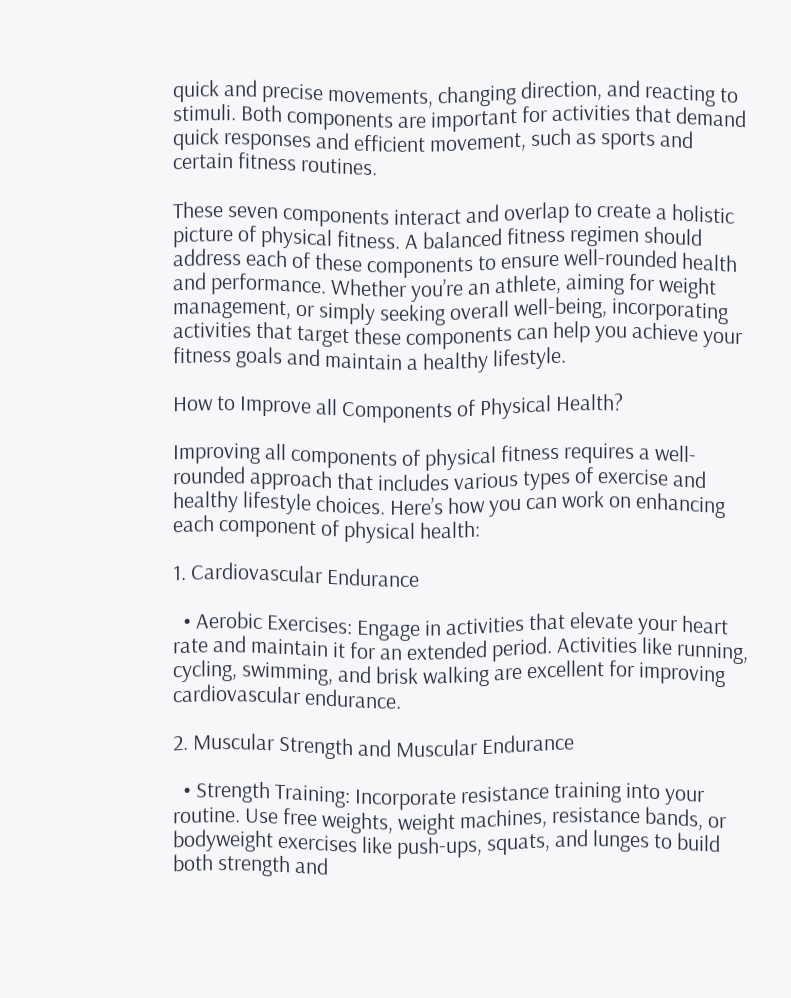quick and precise movements, changing direction, and reacting to stimuli. Both components are important for activities that demand quick responses and efficient movement, such as sports and certain fitness routines.

These seven components interact and overlap to create a holistic picture of physical fitness. A balanced fitness regimen should address each of these components to ensure well-rounded health and performance. Whether you’re an athlete, aiming for weight management, or simply seeking overall well-being, incorporating activities that target these components can help you achieve your fitness goals and maintain a healthy lifestyle.

How to Improve all Components of Physical Health?

Improving all components of physical fitness requires a well-rounded approach that includes various types of exercise and healthy lifestyle choices. Here’s how you can work on enhancing each component of physical health:

1. Cardiovascular Endurance

  • Aerobic Exercises: Engage in activities that elevate your heart rate and maintain it for an extended period. Activities like running, cycling, swimming, and brisk walking are excellent for improving cardiovascular endurance.

2. Muscular Strength and Muscular Endurance

  • Strength Training: Incorporate resistance training into your routine. Use free weights, weight machines, resistance bands, or bodyweight exercises like push-ups, squats, and lunges to build both strength and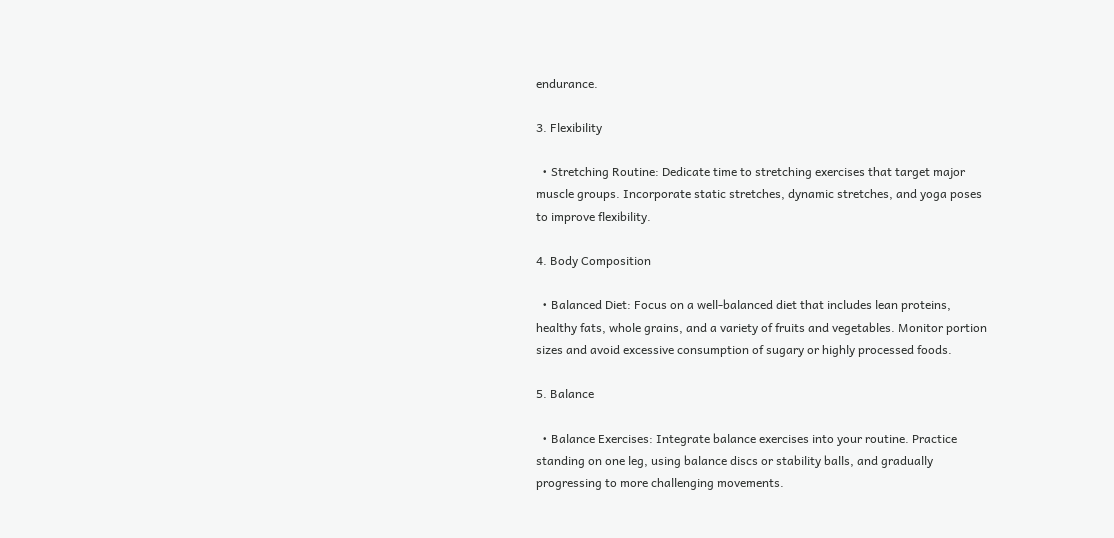endurance.

3. Flexibility

  • Stretching Routine: Dedicate time to stretching exercises that target major muscle groups. Incorporate static stretches, dynamic stretches, and yoga poses to improve flexibility.

4. Body Composition

  • Balanced Diet: Focus on a well-balanced diet that includes lean proteins, healthy fats, whole grains, and a variety of fruits and vegetables. Monitor portion sizes and avoid excessive consumption of sugary or highly processed foods.

5. Balance

  • Balance Exercises: Integrate balance exercises into your routine. Practice standing on one leg, using balance discs or stability balls, and gradually progressing to more challenging movements.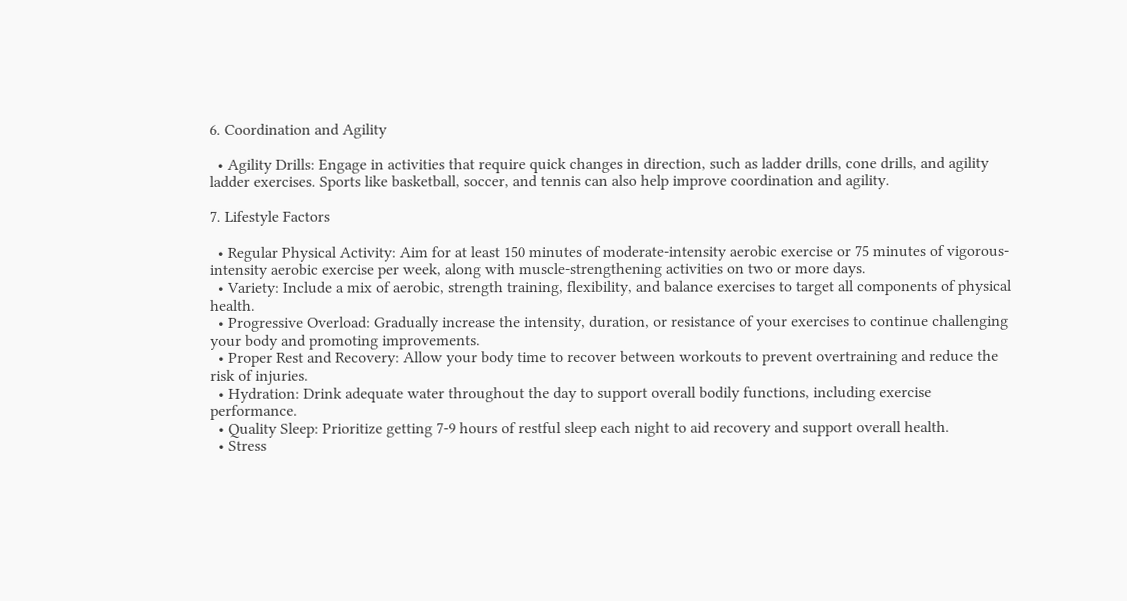6. Coordination and Agility

  • Agility Drills: Engage in activities that require quick changes in direction, such as ladder drills, cone drills, and agility ladder exercises. Sports like basketball, soccer, and tennis can also help improve coordination and agility.

7. Lifestyle Factors

  • Regular Physical Activity: Aim for at least 150 minutes of moderate-intensity aerobic exercise or 75 minutes of vigorous-intensity aerobic exercise per week, along with muscle-strengthening activities on two or more days.
  • Variety: Include a mix of aerobic, strength training, flexibility, and balance exercises to target all components of physical health.
  • Progressive Overload: Gradually increase the intensity, duration, or resistance of your exercises to continue challenging your body and promoting improvements.
  • Proper Rest and Recovery: Allow your body time to recover between workouts to prevent overtraining and reduce the risk of injuries.
  • Hydration: Drink adequate water throughout the day to support overall bodily functions, including exercise performance.
  • Quality Sleep: Prioritize getting 7-9 hours of restful sleep each night to aid recovery and support overall health.
  • Stress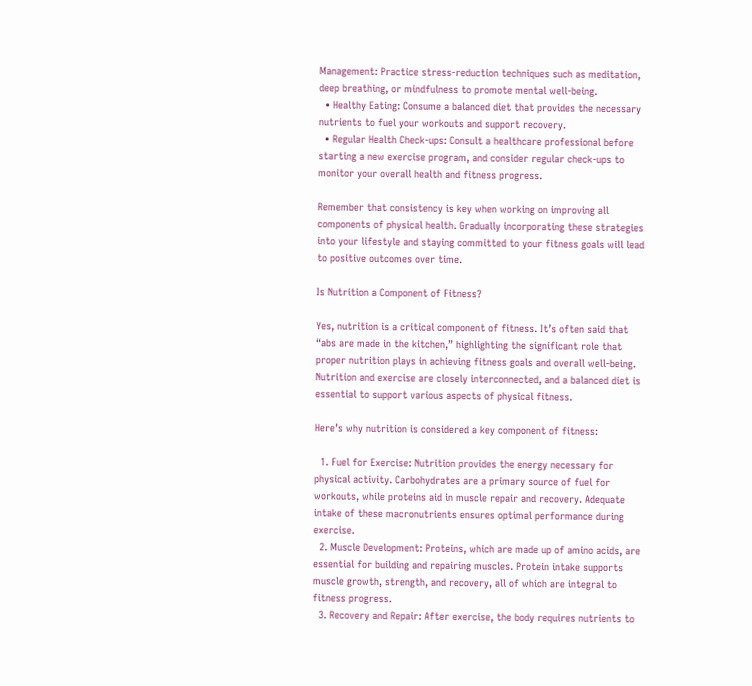Management: Practice stress-reduction techniques such as meditation, deep breathing, or mindfulness to promote mental well-being.
  • Healthy Eating: Consume a balanced diet that provides the necessary nutrients to fuel your workouts and support recovery.
  • Regular Health Check-ups: Consult a healthcare professional before starting a new exercise program, and consider regular check-ups to monitor your overall health and fitness progress.

Remember that consistency is key when working on improving all components of physical health. Gradually incorporating these strategies into your lifestyle and staying committed to your fitness goals will lead to positive outcomes over time.

Is Nutrition a Component of Fitness?

Yes, nutrition is a critical component of fitness. It’s often said that “abs are made in the kitchen,” highlighting the significant role that proper nutrition plays in achieving fitness goals and overall well-being. Nutrition and exercise are closely interconnected, and a balanced diet is essential to support various aspects of physical fitness.

Here’s why nutrition is considered a key component of fitness:

  1. Fuel for Exercise: Nutrition provides the energy necessary for physical activity. Carbohydrates are a primary source of fuel for workouts, while proteins aid in muscle repair and recovery. Adequate intake of these macronutrients ensures optimal performance during exercise.
  2. Muscle Development: Proteins, which are made up of amino acids, are essential for building and repairing muscles. Protein intake supports muscle growth, strength, and recovery, all of which are integral to fitness progress.
  3. Recovery and Repair: After exercise, the body requires nutrients to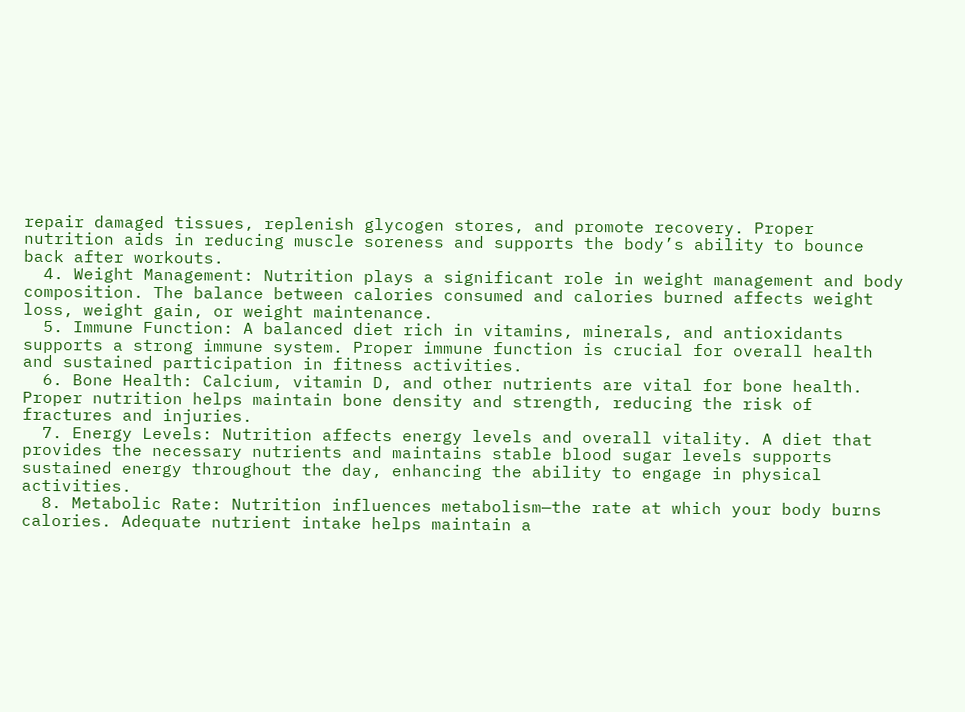repair damaged tissues, replenish glycogen stores, and promote recovery. Proper nutrition aids in reducing muscle soreness and supports the body’s ability to bounce back after workouts.
  4. Weight Management: Nutrition plays a significant role in weight management and body composition. The balance between calories consumed and calories burned affects weight loss, weight gain, or weight maintenance.
  5. Immune Function: A balanced diet rich in vitamins, minerals, and antioxidants supports a strong immune system. Proper immune function is crucial for overall health and sustained participation in fitness activities.
  6. Bone Health: Calcium, vitamin D, and other nutrients are vital for bone health. Proper nutrition helps maintain bone density and strength, reducing the risk of fractures and injuries.
  7. Energy Levels: Nutrition affects energy levels and overall vitality. A diet that provides the necessary nutrients and maintains stable blood sugar levels supports sustained energy throughout the day, enhancing the ability to engage in physical activities.
  8. Metabolic Rate: Nutrition influences metabolism—the rate at which your body burns calories. Adequate nutrient intake helps maintain a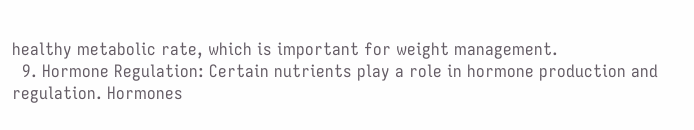healthy metabolic rate, which is important for weight management.
  9. Hormone Regulation: Certain nutrients play a role in hormone production and regulation. Hormones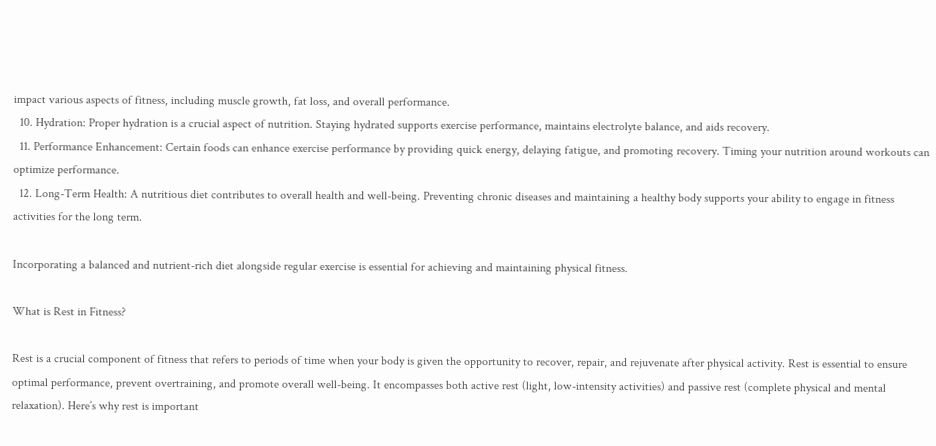impact various aspects of fitness, including muscle growth, fat loss, and overall performance.
  10. Hydration: Proper hydration is a crucial aspect of nutrition. Staying hydrated supports exercise performance, maintains electrolyte balance, and aids recovery.
  11. Performance Enhancement: Certain foods can enhance exercise performance by providing quick energy, delaying fatigue, and promoting recovery. Timing your nutrition around workouts can optimize performance.
  12. Long-Term Health: A nutritious diet contributes to overall health and well-being. Preventing chronic diseases and maintaining a healthy body supports your ability to engage in fitness activities for the long term.

Incorporating a balanced and nutrient-rich diet alongside regular exercise is essential for achieving and maintaining physical fitness.

What is Rest in Fitness?

Rest is a crucial component of fitness that refers to periods of time when your body is given the opportunity to recover, repair, and rejuvenate after physical activity. Rest is essential to ensure optimal performance, prevent overtraining, and promote overall well-being. It encompasses both active rest (light, low-intensity activities) and passive rest (complete physical and mental relaxation). Here’s why rest is important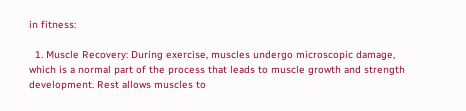in fitness:

  1. Muscle Recovery: During exercise, muscles undergo microscopic damage, which is a normal part of the process that leads to muscle growth and strength development. Rest allows muscles to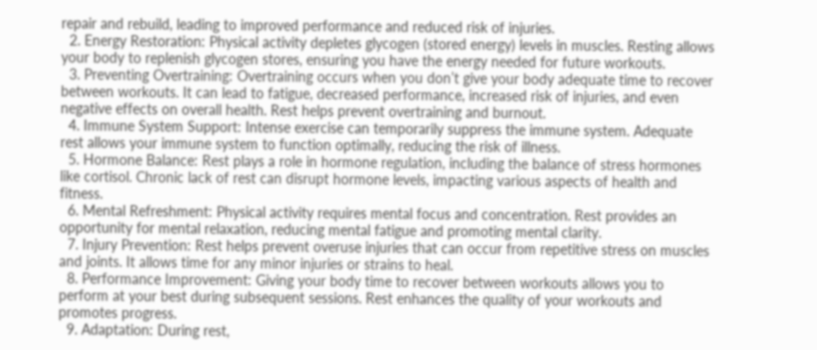repair and rebuild, leading to improved performance and reduced risk of injuries.
  2. Energy Restoration: Physical activity depletes glycogen (stored energy) levels in muscles. Resting allows your body to replenish glycogen stores, ensuring you have the energy needed for future workouts.
  3. Preventing Overtraining: Overtraining occurs when you don’t give your body adequate time to recover between workouts. It can lead to fatigue, decreased performance, increased risk of injuries, and even negative effects on overall health. Rest helps prevent overtraining and burnout.
  4. Immune System Support: Intense exercise can temporarily suppress the immune system. Adequate rest allows your immune system to function optimally, reducing the risk of illness.
  5. Hormone Balance: Rest plays a role in hormone regulation, including the balance of stress hormones like cortisol. Chronic lack of rest can disrupt hormone levels, impacting various aspects of health and fitness.
  6. Mental Refreshment: Physical activity requires mental focus and concentration. Rest provides an opportunity for mental relaxation, reducing mental fatigue and promoting mental clarity.
  7. Injury Prevention: Rest helps prevent overuse injuries that can occur from repetitive stress on muscles and joints. It allows time for any minor injuries or strains to heal.
  8. Performance Improvement: Giving your body time to recover between workouts allows you to perform at your best during subsequent sessions. Rest enhances the quality of your workouts and promotes progress.
  9. Adaptation: During rest,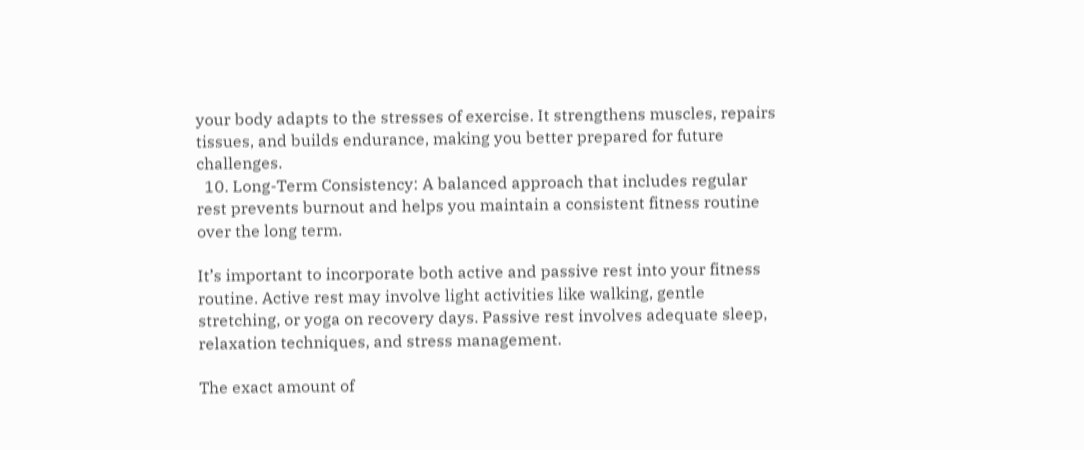your body adapts to the stresses of exercise. It strengthens muscles, repairs tissues, and builds endurance, making you better prepared for future challenges.
  10. Long-Term Consistency: A balanced approach that includes regular rest prevents burnout and helps you maintain a consistent fitness routine over the long term.

It’s important to incorporate both active and passive rest into your fitness routine. Active rest may involve light activities like walking, gentle stretching, or yoga on recovery days. Passive rest involves adequate sleep, relaxation techniques, and stress management.

The exact amount of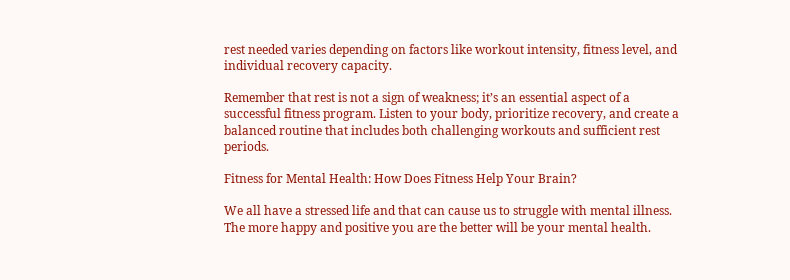rest needed varies depending on factors like workout intensity, fitness level, and individual recovery capacity.

Remember that rest is not a sign of weakness; it’s an essential aspect of a successful fitness program. Listen to your body, prioritize recovery, and create a balanced routine that includes both challenging workouts and sufficient rest periods.

Fitness for Mental Health: How Does Fitness Help Your Brain?

We all have a stressed life and that can cause us to struggle with mental illness. The more happy and positive you are the better will be your mental health.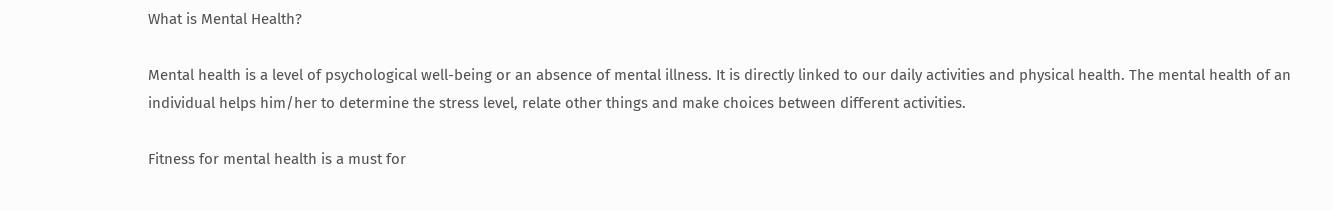What is Mental Health?

Mental health is a level of psychological well-being or an absence of mental illness. It is directly linked to our daily activities and physical health. The mental health of an individual helps him/her to determine the stress level, relate other things and make choices between different activities.

Fitness for mental health is a must for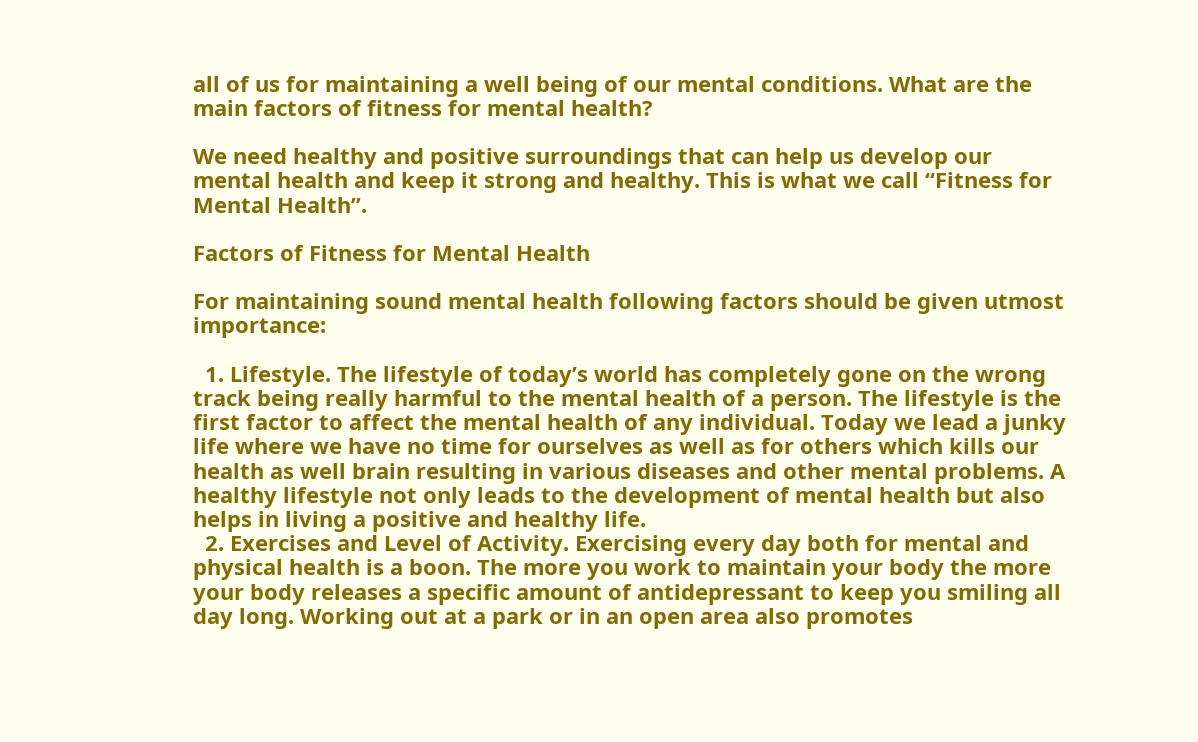all of us for maintaining a well being of our mental conditions. What are the main factors of fitness for mental health?

We need healthy and positive surroundings that can help us develop our mental health and keep it strong and healthy. This is what we call “Fitness for Mental Health”.

Factors of Fitness for Mental Health

For maintaining sound mental health following factors should be given utmost importance:

  1. Lifestyle. The lifestyle of today’s world has completely gone on the wrong track being really harmful to the mental health of a person. The lifestyle is the first factor to affect the mental health of any individual. Today we lead a junky life where we have no time for ourselves as well as for others which kills our health as well brain resulting in various diseases and other mental problems. A healthy lifestyle not only leads to the development of mental health but also helps in living a positive and healthy life.
  2. Exercises and Level of Activity. Exercising every day both for mental and physical health is a boon. The more you work to maintain your body the more your body releases a specific amount of antidepressant to keep you smiling all day long. Working out at a park or in an open area also promotes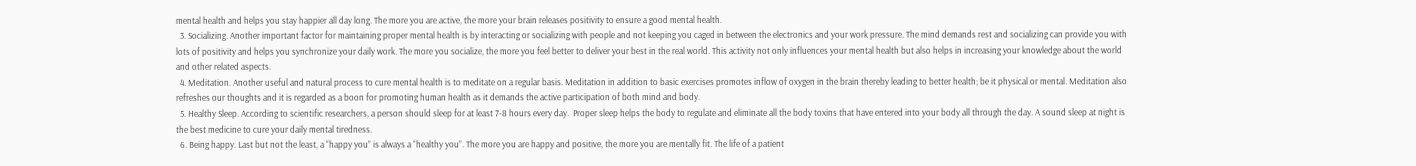mental health and helps you stay happier all day long. The more you are active, the more your brain releases positivity to ensure a good mental health.
  3. Socializing. Another important factor for maintaining proper mental health is by interacting or socializing with people and not keeping you caged in between the electronics and your work pressure. The mind demands rest and socializing can provide you with lots of positivity and helps you synchronize your daily work. The more you socialize, the more you feel better to deliver your best in the real world. This activity not only influences your mental health but also helps in increasing your knowledge about the world and other related aspects.
  4. Meditation. Another useful and natural process to cure mental health is to meditate on a regular basis. Meditation in addition to basic exercises promotes inflow of oxygen in the brain thereby leading to better health; be it physical or mental. Meditation also refreshes our thoughts and it is regarded as a boon for promoting human health as it demands the active participation of both mind and body.
  5. Healthy Sleep. According to scientific researchers, a person should sleep for at least 7-8 hours every day.  Proper sleep helps the body to regulate and eliminate all the body toxins that have entered into your body all through the day. A sound sleep at night is the best medicine to cure your daily mental tiredness.
  6. Being happy. Last but not the least, a “happy you” is always a “healthy you”. The more you are happy and positive, the more you are mentally fit. The life of a patient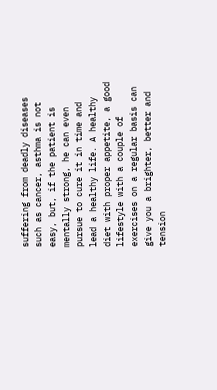suffering from deadly diseases such as cancer, asthma is not easy, but, if the patient is mentally strong, he can even pursue to cure it in time and lead a healthy life. A healthy diet with proper appetite, a good lifestyle with a couple of exercises on a regular basis can give you a brighter, better and tension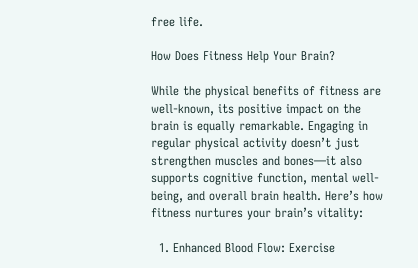free life.

How Does Fitness Help Your Brain?

While the physical benefits of fitness are well-known, its positive impact on the brain is equally remarkable. Engaging in regular physical activity doesn’t just strengthen muscles and bones—it also supports cognitive function, mental well-being, and overall brain health. Here’s how fitness nurtures your brain’s vitality:

  1. Enhanced Blood Flow: Exercise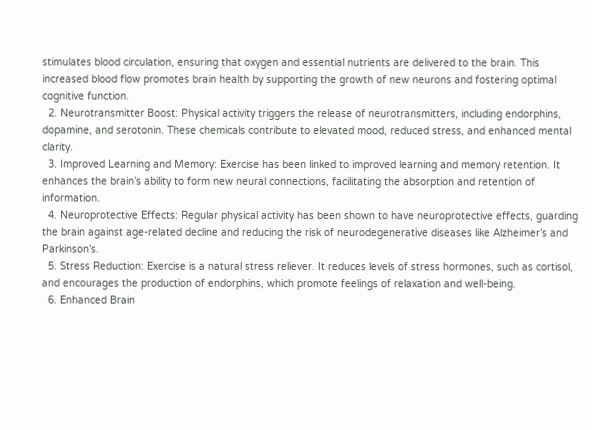stimulates blood circulation, ensuring that oxygen and essential nutrients are delivered to the brain. This increased blood flow promotes brain health by supporting the growth of new neurons and fostering optimal cognitive function.
  2. Neurotransmitter Boost: Physical activity triggers the release of neurotransmitters, including endorphins, dopamine, and serotonin. These chemicals contribute to elevated mood, reduced stress, and enhanced mental clarity.
  3. Improved Learning and Memory: Exercise has been linked to improved learning and memory retention. It enhances the brain’s ability to form new neural connections, facilitating the absorption and retention of information.
  4. Neuroprotective Effects: Regular physical activity has been shown to have neuroprotective effects, guarding the brain against age-related decline and reducing the risk of neurodegenerative diseases like Alzheimer’s and Parkinson’s.
  5. Stress Reduction: Exercise is a natural stress reliever. It reduces levels of stress hormones, such as cortisol, and encourages the production of endorphins, which promote feelings of relaxation and well-being.
  6. Enhanced Brain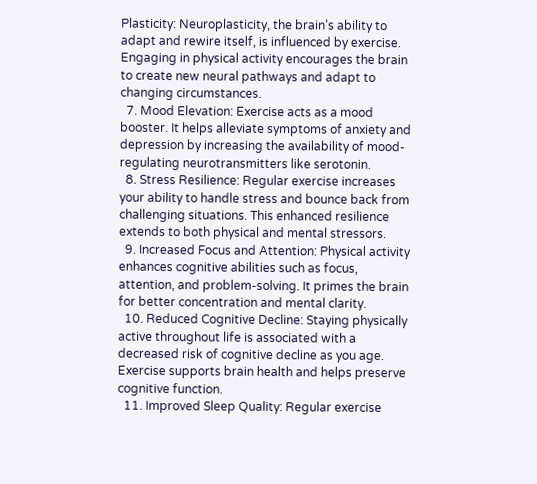Plasticity: Neuroplasticity, the brain’s ability to adapt and rewire itself, is influenced by exercise. Engaging in physical activity encourages the brain to create new neural pathways and adapt to changing circumstances.
  7. Mood Elevation: Exercise acts as a mood booster. It helps alleviate symptoms of anxiety and depression by increasing the availability of mood-regulating neurotransmitters like serotonin.
  8. Stress Resilience: Regular exercise increases your ability to handle stress and bounce back from challenging situations. This enhanced resilience extends to both physical and mental stressors.
  9. Increased Focus and Attention: Physical activity enhances cognitive abilities such as focus, attention, and problem-solving. It primes the brain for better concentration and mental clarity.
  10. Reduced Cognitive Decline: Staying physically active throughout life is associated with a decreased risk of cognitive decline as you age. Exercise supports brain health and helps preserve cognitive function.
  11. Improved Sleep Quality: Regular exercise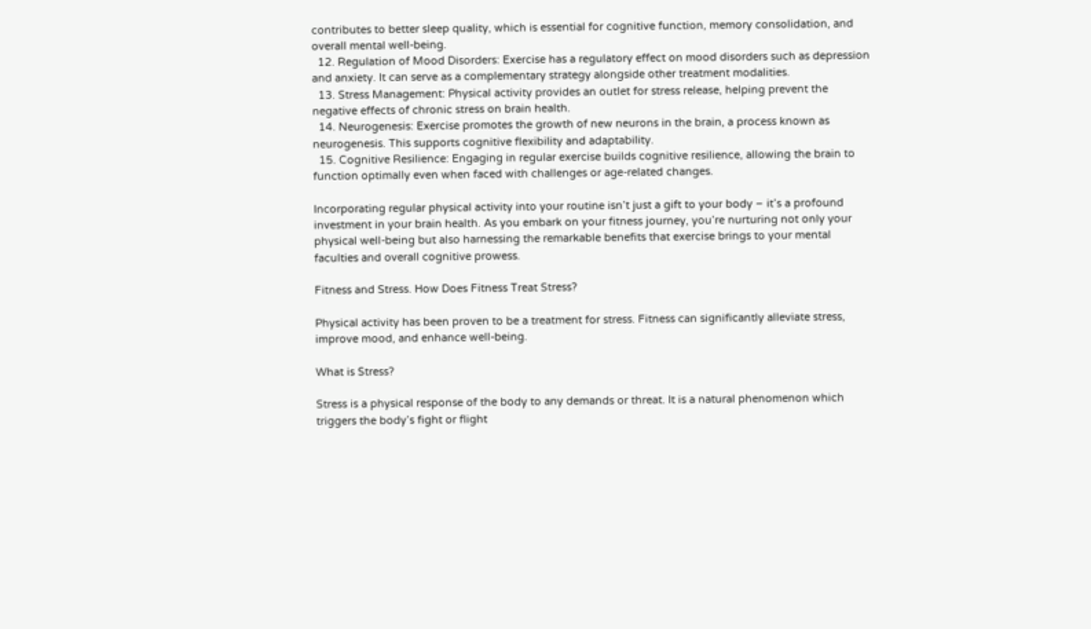contributes to better sleep quality, which is essential for cognitive function, memory consolidation, and overall mental well-being.
  12. Regulation of Mood Disorders: Exercise has a regulatory effect on mood disorders such as depression and anxiety. It can serve as a complementary strategy alongside other treatment modalities.
  13. Stress Management: Physical activity provides an outlet for stress release, helping prevent the negative effects of chronic stress on brain health.
  14. Neurogenesis: Exercise promotes the growth of new neurons in the brain, a process known as neurogenesis. This supports cognitive flexibility and adaptability.
  15. Cognitive Resilience: Engaging in regular exercise builds cognitive resilience, allowing the brain to function optimally even when faced with challenges or age-related changes.

Incorporating regular physical activity into your routine isn’t just a gift to your body – it’s a profound investment in your brain health. As you embark on your fitness journey, you’re nurturing not only your physical well-being but also harnessing the remarkable benefits that exercise brings to your mental faculties and overall cognitive prowess.

Fitness and Stress. How Does Fitness Treat Stress?

Physical activity has been proven to be a treatment for stress. Fitness can significantly alleviate stress, improve mood, and enhance well-being.

What is Stress?

Stress is a physical response of the body to any demands or threat. It is a natural phenomenon which triggers the body’s fight or flight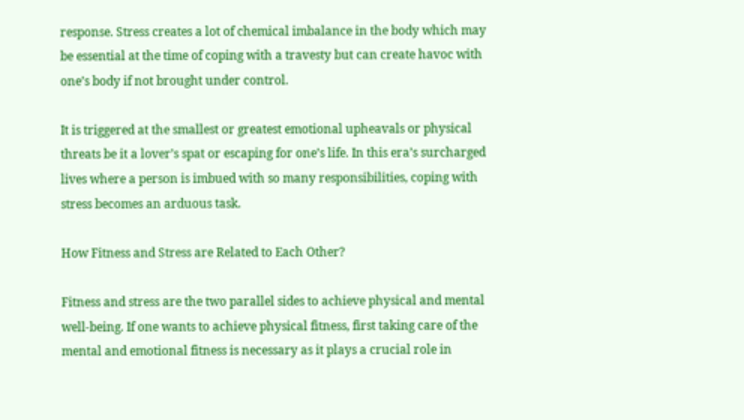response. Stress creates a lot of chemical imbalance in the body which may be essential at the time of coping with a travesty but can create havoc with one’s body if not brought under control.

It is triggered at the smallest or greatest emotional upheavals or physical threats be it a lover’s spat or escaping for one’s life. In this era’s surcharged lives where a person is imbued with so many responsibilities, coping with stress becomes an arduous task.

How Fitness and Stress are Related to Each Other?

Fitness and stress are the two parallel sides to achieve physical and mental well-being. If one wants to achieve physical fitness, first taking care of the mental and emotional fitness is necessary as it plays a crucial role in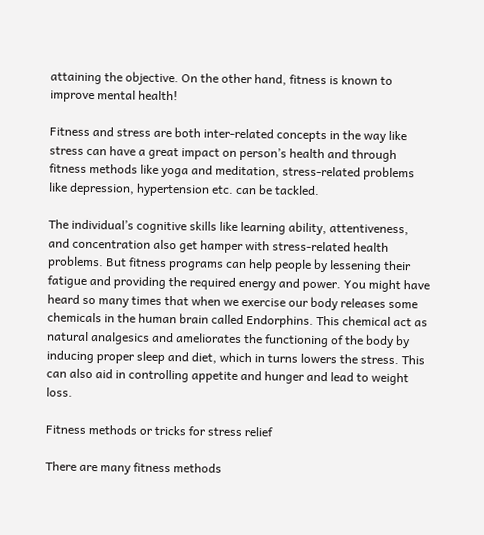attaining the objective. On the other hand, fitness is known to improve mental health!

Fitness and stress are both inter-related concepts in the way like stress can have a great impact on person’s health and through fitness methods like yoga and meditation, stress-related problems like depression, hypertension etc. can be tackled.

The individual’s cognitive skills like learning ability, attentiveness, and concentration also get hamper with stress-related health problems. But fitness programs can help people by lessening their fatigue and providing the required energy and power. You might have heard so many times that when we exercise our body releases some chemicals in the human brain called Endorphins. This chemical act as natural analgesics and ameliorates the functioning of the body by inducing proper sleep and diet, which in turns lowers the stress. This can also aid in controlling appetite and hunger and lead to weight loss.

Fitness methods or tricks for stress relief

There are many fitness methods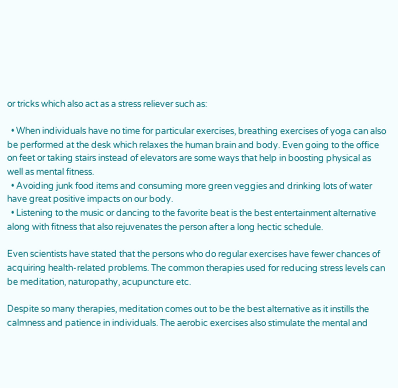or tricks which also act as a stress reliever such as:

  • When individuals have no time for particular exercises, breathing exercises of yoga can also be performed at the desk which relaxes the human brain and body. Even going to the office on feet or taking stairs instead of elevators are some ways that help in boosting physical as well as mental fitness.
  • Avoiding junk food items and consuming more green veggies and drinking lots of water have great positive impacts on our body.
  • Listening to the music or dancing to the favorite beat is the best entertainment alternative along with fitness that also rejuvenates the person after a long hectic schedule.

Even scientists have stated that the persons who do regular exercises have fewer chances of acquiring health-related problems. The common therapies used for reducing stress levels can be meditation, naturopathy, acupuncture etc.

Despite so many therapies, meditation comes out to be the best alternative as it instills the calmness and patience in individuals. The aerobic exercises also stimulate the mental and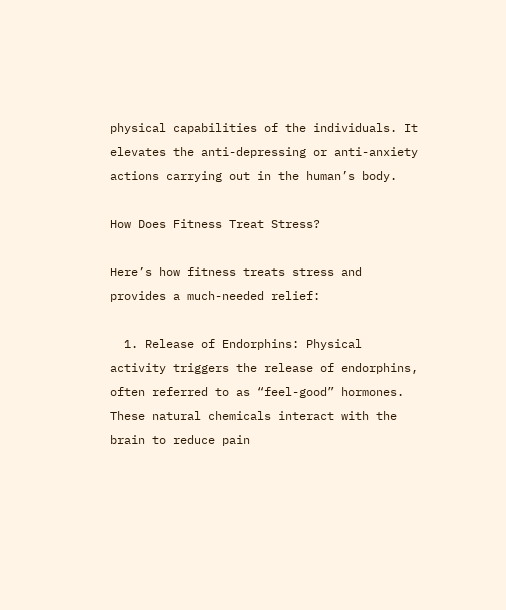physical capabilities of the individuals. It elevates the anti-depressing or anti-anxiety actions carrying out in the human’s body.

How Does Fitness Treat Stress?

Here’s how fitness treats stress and provides a much-needed relief:

  1. Release of Endorphins: Physical activity triggers the release of endorphins, often referred to as “feel-good” hormones. These natural chemicals interact with the brain to reduce pain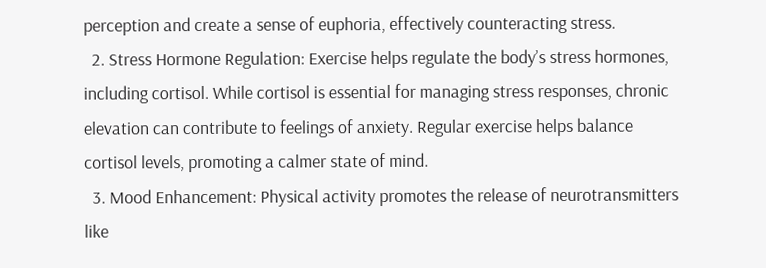perception and create a sense of euphoria, effectively counteracting stress.
  2. Stress Hormone Regulation: Exercise helps regulate the body’s stress hormones, including cortisol. While cortisol is essential for managing stress responses, chronic elevation can contribute to feelings of anxiety. Regular exercise helps balance cortisol levels, promoting a calmer state of mind.
  3. Mood Enhancement: Physical activity promotes the release of neurotransmitters like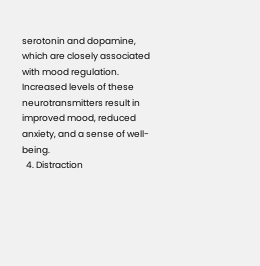serotonin and dopamine, which are closely associated with mood regulation. Increased levels of these neurotransmitters result in improved mood, reduced anxiety, and a sense of well-being.
  4. Distraction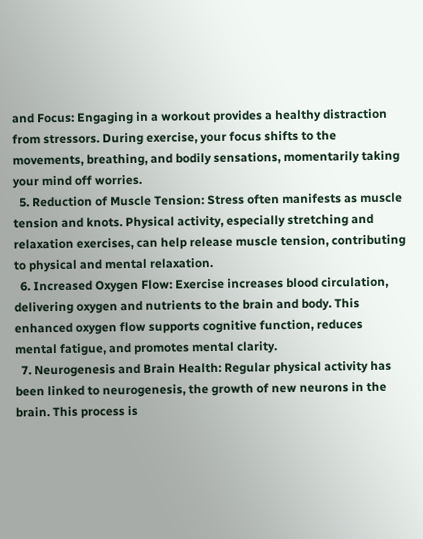and Focus: Engaging in a workout provides a healthy distraction from stressors. During exercise, your focus shifts to the movements, breathing, and bodily sensations, momentarily taking your mind off worries.
  5. Reduction of Muscle Tension: Stress often manifests as muscle tension and knots. Physical activity, especially stretching and relaxation exercises, can help release muscle tension, contributing to physical and mental relaxation.
  6. Increased Oxygen Flow: Exercise increases blood circulation, delivering oxygen and nutrients to the brain and body. This enhanced oxygen flow supports cognitive function, reduces mental fatigue, and promotes mental clarity.
  7. Neurogenesis and Brain Health: Regular physical activity has been linked to neurogenesis, the growth of new neurons in the brain. This process is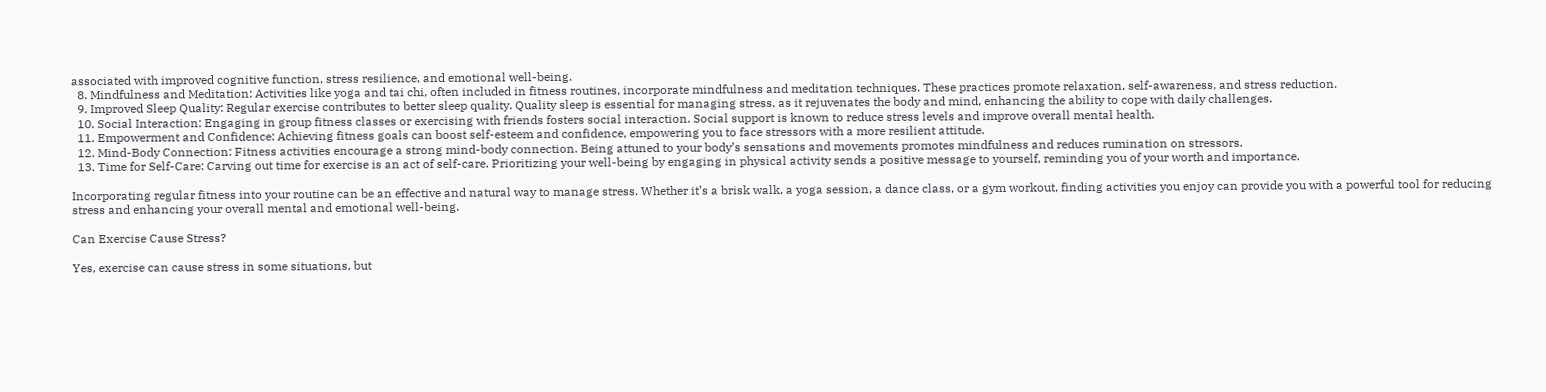associated with improved cognitive function, stress resilience, and emotional well-being.
  8. Mindfulness and Meditation: Activities like yoga and tai chi, often included in fitness routines, incorporate mindfulness and meditation techniques. These practices promote relaxation, self-awareness, and stress reduction.
  9. Improved Sleep Quality: Regular exercise contributes to better sleep quality. Quality sleep is essential for managing stress, as it rejuvenates the body and mind, enhancing the ability to cope with daily challenges.
  10. Social Interaction: Engaging in group fitness classes or exercising with friends fosters social interaction. Social support is known to reduce stress levels and improve overall mental health.
  11. Empowerment and Confidence: Achieving fitness goals can boost self-esteem and confidence, empowering you to face stressors with a more resilient attitude.
  12. Mind-Body Connection: Fitness activities encourage a strong mind-body connection. Being attuned to your body’s sensations and movements promotes mindfulness and reduces rumination on stressors.
  13. Time for Self-Care: Carving out time for exercise is an act of self-care. Prioritizing your well-being by engaging in physical activity sends a positive message to yourself, reminding you of your worth and importance.

Incorporating regular fitness into your routine can be an effective and natural way to manage stress. Whether it’s a brisk walk, a yoga session, a dance class, or a gym workout, finding activities you enjoy can provide you with a powerful tool for reducing stress and enhancing your overall mental and emotional well-being.

Can Exercise Cause Stress?

Yes, exercise can cause stress in some situations, but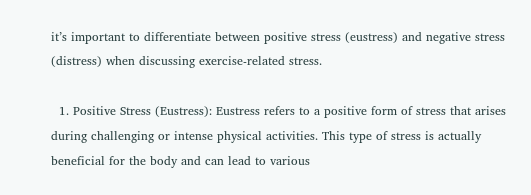it’s important to differentiate between positive stress (eustress) and negative stress (distress) when discussing exercise-related stress.

  1. Positive Stress (Eustress): Eustress refers to a positive form of stress that arises during challenging or intense physical activities. This type of stress is actually beneficial for the body and can lead to various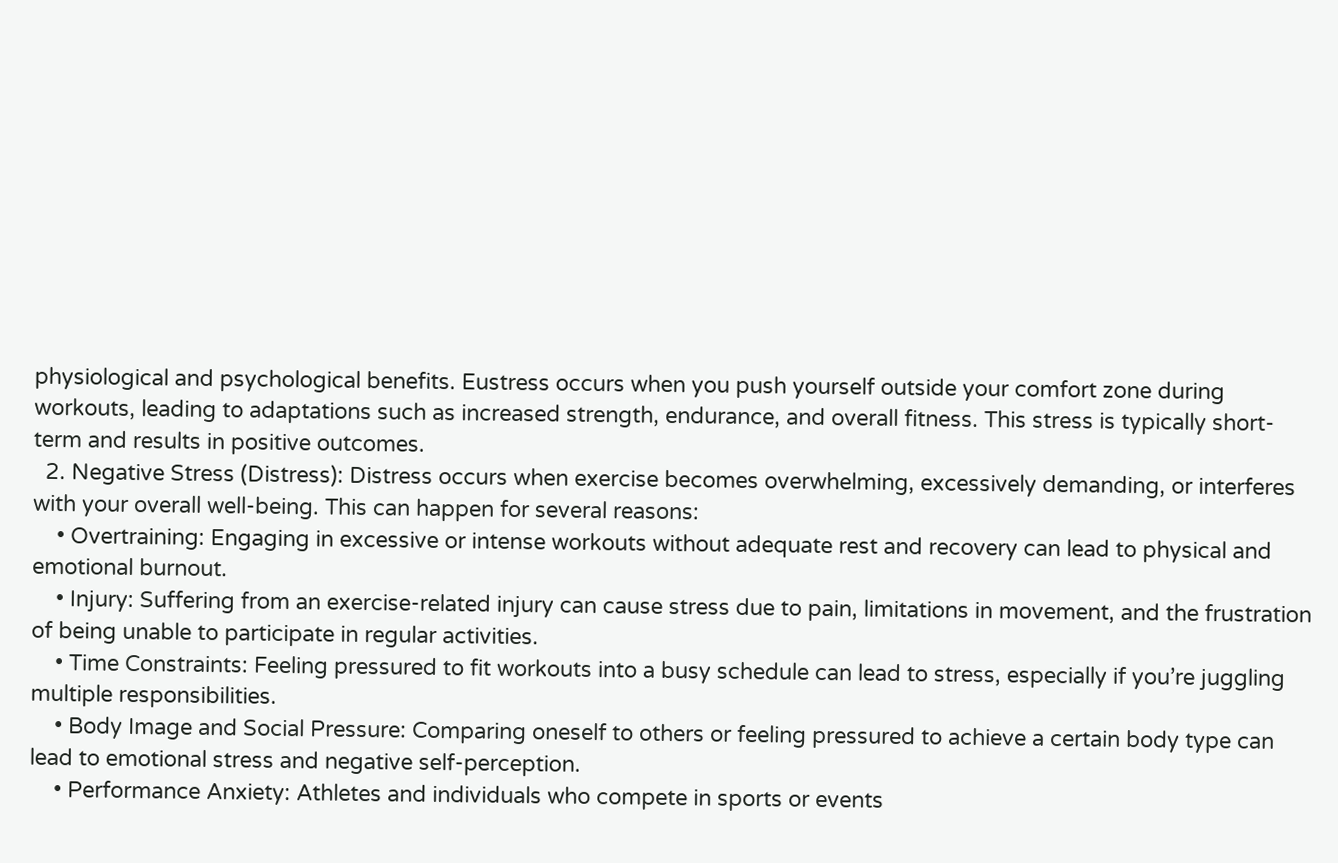physiological and psychological benefits. Eustress occurs when you push yourself outside your comfort zone during workouts, leading to adaptations such as increased strength, endurance, and overall fitness. This stress is typically short-term and results in positive outcomes.
  2. Negative Stress (Distress): Distress occurs when exercise becomes overwhelming, excessively demanding, or interferes with your overall well-being. This can happen for several reasons:
    • Overtraining: Engaging in excessive or intense workouts without adequate rest and recovery can lead to physical and emotional burnout.
    • Injury: Suffering from an exercise-related injury can cause stress due to pain, limitations in movement, and the frustration of being unable to participate in regular activities.
    • Time Constraints: Feeling pressured to fit workouts into a busy schedule can lead to stress, especially if you’re juggling multiple responsibilities.
    • Body Image and Social Pressure: Comparing oneself to others or feeling pressured to achieve a certain body type can lead to emotional stress and negative self-perception.
    • Performance Anxiety: Athletes and individuals who compete in sports or events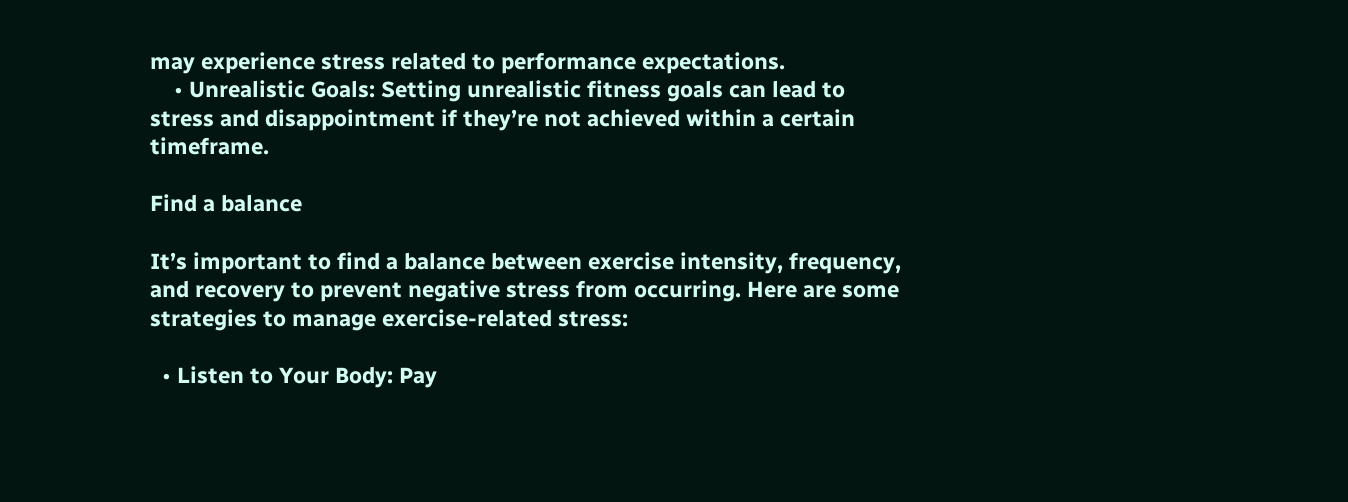may experience stress related to performance expectations.
    • Unrealistic Goals: Setting unrealistic fitness goals can lead to stress and disappointment if they’re not achieved within a certain timeframe.

Find a balance

It’s important to find a balance between exercise intensity, frequency, and recovery to prevent negative stress from occurring. Here are some strategies to manage exercise-related stress:

  • Listen to Your Body: Pay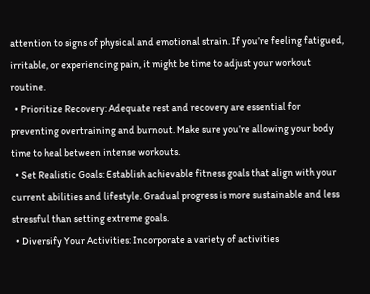attention to signs of physical and emotional strain. If you’re feeling fatigued, irritable, or experiencing pain, it might be time to adjust your workout routine.
  • Prioritize Recovery: Adequate rest and recovery are essential for preventing overtraining and burnout. Make sure you’re allowing your body time to heal between intense workouts.
  • Set Realistic Goals: Establish achievable fitness goals that align with your current abilities and lifestyle. Gradual progress is more sustainable and less stressful than setting extreme goals.
  • Diversify Your Activities: Incorporate a variety of activities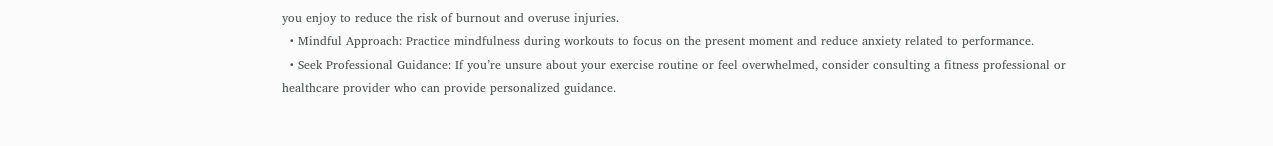you enjoy to reduce the risk of burnout and overuse injuries.
  • Mindful Approach: Practice mindfulness during workouts to focus on the present moment and reduce anxiety related to performance.
  • Seek Professional Guidance: If you’re unsure about your exercise routine or feel overwhelmed, consider consulting a fitness professional or healthcare provider who can provide personalized guidance.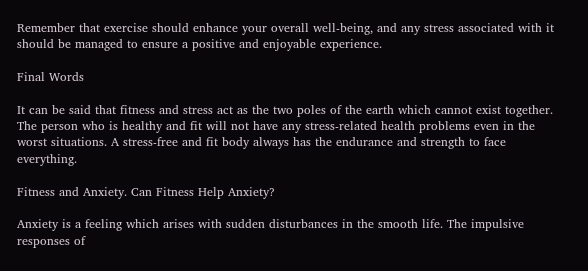Remember that exercise should enhance your overall well-being, and any stress associated with it should be managed to ensure a positive and enjoyable experience.

Final Words

It can be said that fitness and stress act as the two poles of the earth which cannot exist together. The person who is healthy and fit will not have any stress-related health problems even in the worst situations. A stress-free and fit body always has the endurance and strength to face everything.

Fitness and Anxiety. Can Fitness Help Anxiety?

Anxiety is a feeling which arises with sudden disturbances in the smooth life. The impulsive responses of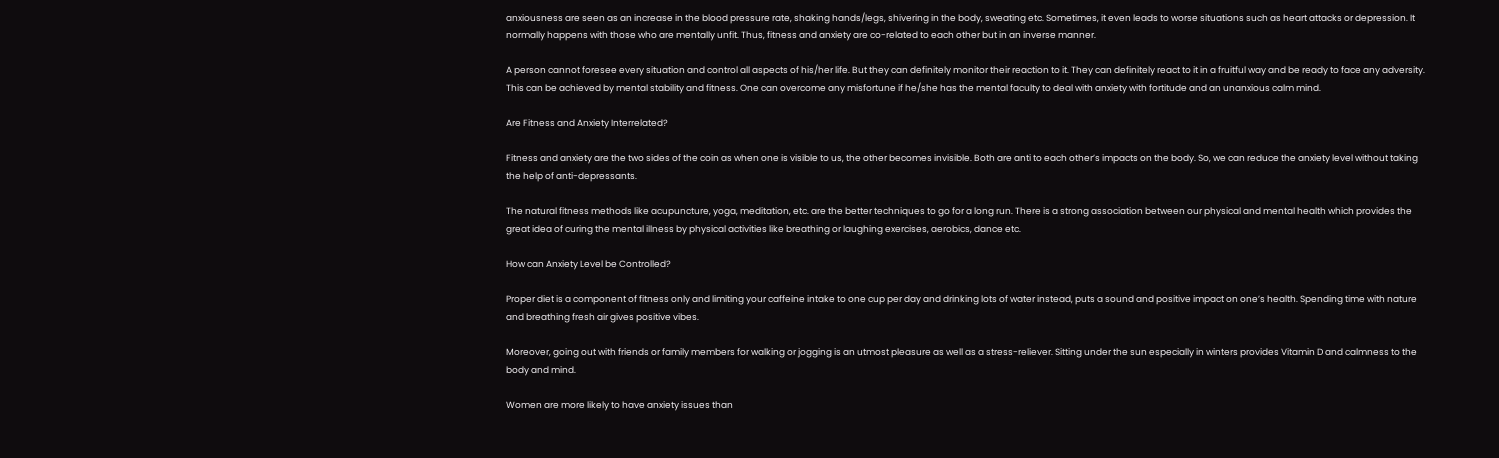anxiousness are seen as an increase in the blood pressure rate, shaking hands/legs, shivering in the body, sweating etc. Sometimes, it even leads to worse situations such as heart attacks or depression. It normally happens with those who are mentally unfit. Thus, fitness and anxiety are co-related to each other but in an inverse manner.

A person cannot foresee every situation and control all aspects of his/her life. But they can definitely monitor their reaction to it. They can definitely react to it in a fruitful way and be ready to face any adversity. This can be achieved by mental stability and fitness. One can overcome any misfortune if he/she has the mental faculty to deal with anxiety with fortitude and an unanxious calm mind.

Are Fitness and Anxiety Interrelated?

Fitness and anxiety are the two sides of the coin as when one is visible to us, the other becomes invisible. Both are anti to each other’s impacts on the body. So, we can reduce the anxiety level without taking the help of anti-depressants.

The natural fitness methods like acupuncture, yoga, meditation, etc. are the better techniques to go for a long run. There is a strong association between our physical and mental health which provides the great idea of curing the mental illness by physical activities like breathing or laughing exercises, aerobics, dance etc.

How can Anxiety Level be Controlled?

Proper diet is a component of fitness only and limiting your caffeine intake to one cup per day and drinking lots of water instead, puts a sound and positive impact on one’s health. Spending time with nature and breathing fresh air gives positive vibes.

Moreover, going out with friends or family members for walking or jogging is an utmost pleasure as well as a stress-reliever. Sitting under the sun especially in winters provides Vitamin D and calmness to the body and mind.

Women are more likely to have anxiety issues than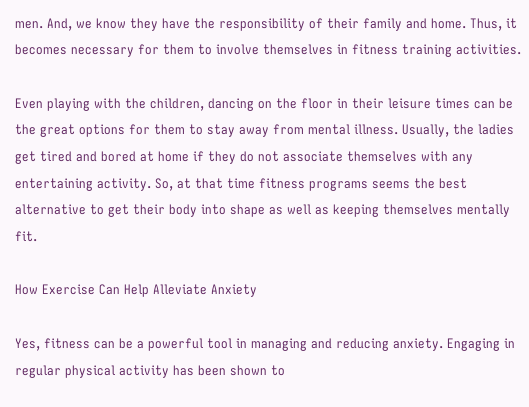men. And, we know they have the responsibility of their family and home. Thus, it becomes necessary for them to involve themselves in fitness training activities.

Even playing with the children, dancing on the floor in their leisure times can be the great options for them to stay away from mental illness. Usually, the ladies get tired and bored at home if they do not associate themselves with any entertaining activity. So, at that time fitness programs seems the best alternative to get their body into shape as well as keeping themselves mentally fit.

How Exercise Can Help Alleviate Anxiety

Yes, fitness can be a powerful tool in managing and reducing anxiety. Engaging in regular physical activity has been shown to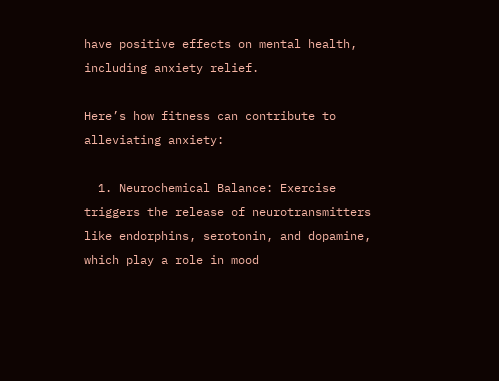have positive effects on mental health, including anxiety relief.

Here’s how fitness can contribute to alleviating anxiety:

  1. Neurochemical Balance: Exercise triggers the release of neurotransmitters like endorphins, serotonin, and dopamine, which play a role in mood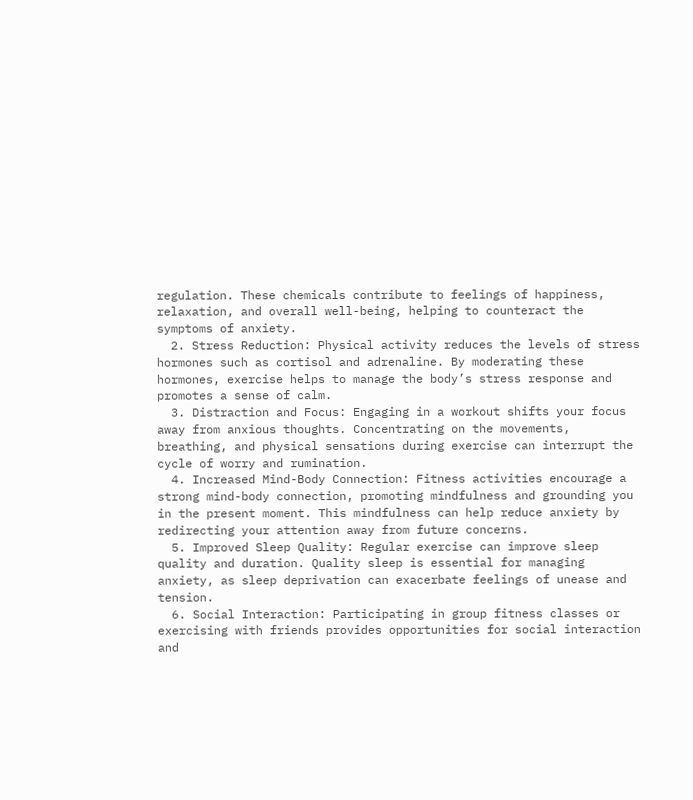regulation. These chemicals contribute to feelings of happiness, relaxation, and overall well-being, helping to counteract the symptoms of anxiety.
  2. Stress Reduction: Physical activity reduces the levels of stress hormones such as cortisol and adrenaline. By moderating these hormones, exercise helps to manage the body’s stress response and promotes a sense of calm.
  3. Distraction and Focus: Engaging in a workout shifts your focus away from anxious thoughts. Concentrating on the movements, breathing, and physical sensations during exercise can interrupt the cycle of worry and rumination.
  4. Increased Mind-Body Connection: Fitness activities encourage a strong mind-body connection, promoting mindfulness and grounding you in the present moment. This mindfulness can help reduce anxiety by redirecting your attention away from future concerns.
  5. Improved Sleep Quality: Regular exercise can improve sleep quality and duration. Quality sleep is essential for managing anxiety, as sleep deprivation can exacerbate feelings of unease and tension.
  6. Social Interaction: Participating in group fitness classes or exercising with friends provides opportunities for social interaction and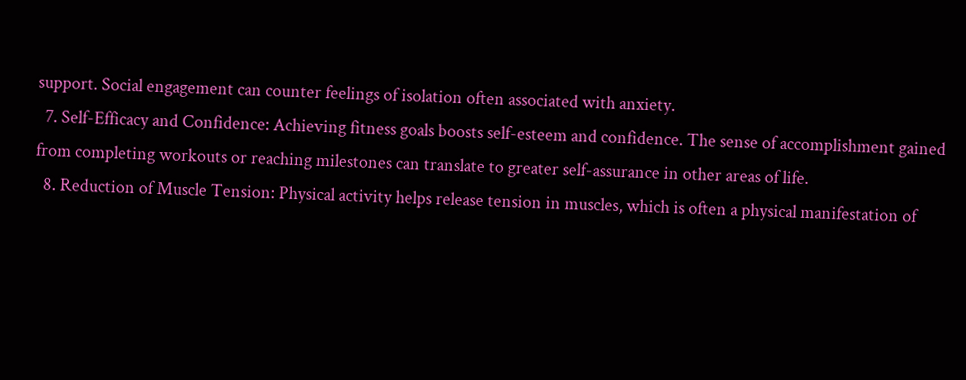support. Social engagement can counter feelings of isolation often associated with anxiety.
  7. Self-Efficacy and Confidence: Achieving fitness goals boosts self-esteem and confidence. The sense of accomplishment gained from completing workouts or reaching milestones can translate to greater self-assurance in other areas of life.
  8. Reduction of Muscle Tension: Physical activity helps release tension in muscles, which is often a physical manifestation of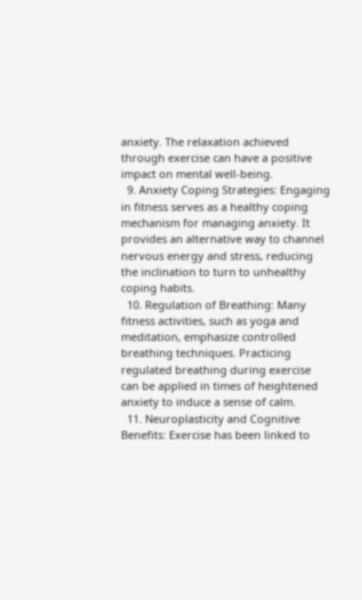anxiety. The relaxation achieved through exercise can have a positive impact on mental well-being.
  9. Anxiety Coping Strategies: Engaging in fitness serves as a healthy coping mechanism for managing anxiety. It provides an alternative way to channel nervous energy and stress, reducing the inclination to turn to unhealthy coping habits.
  10. Regulation of Breathing: Many fitness activities, such as yoga and meditation, emphasize controlled breathing techniques. Practicing regulated breathing during exercise can be applied in times of heightened anxiety to induce a sense of calm.
  11. Neuroplasticity and Cognitive Benefits: Exercise has been linked to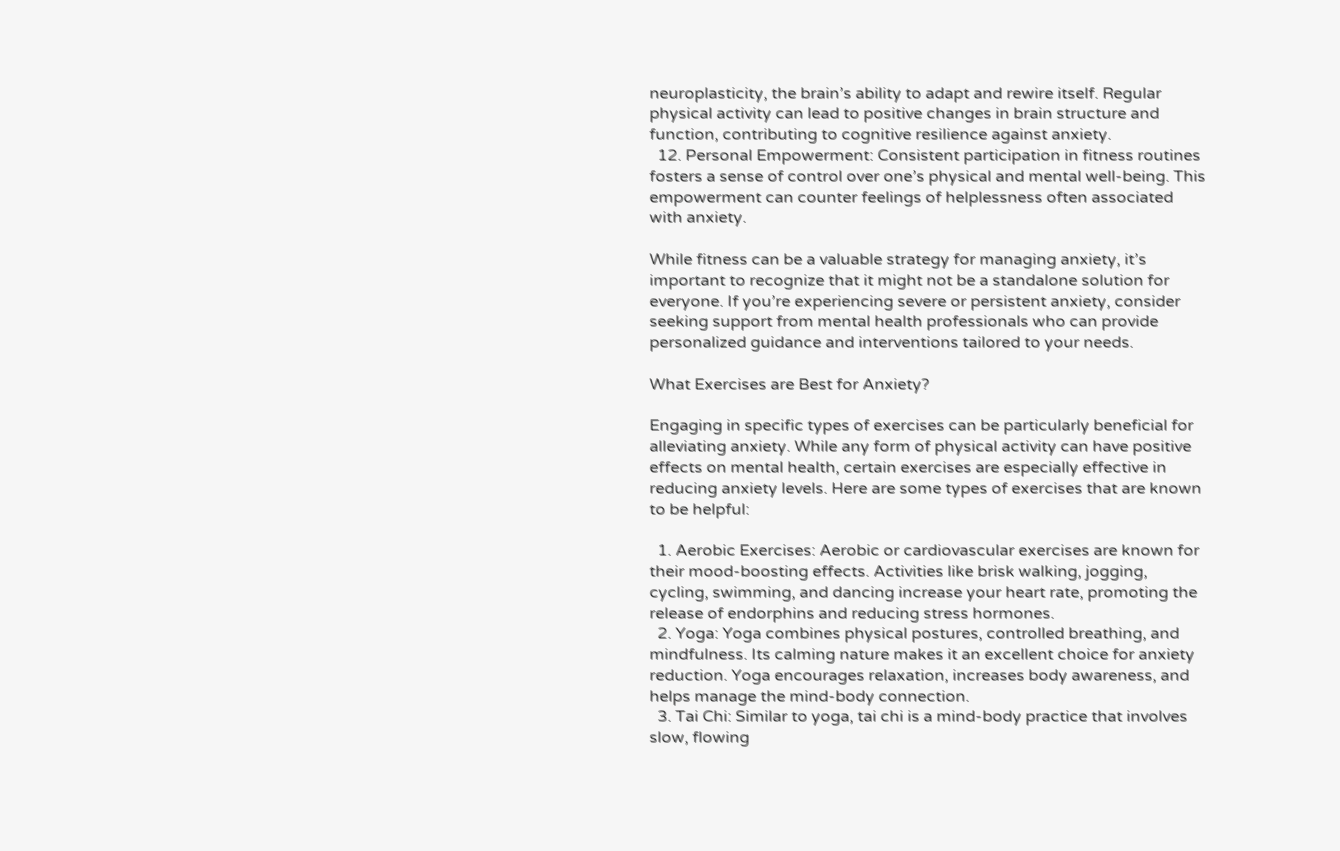neuroplasticity, the brain’s ability to adapt and rewire itself. Regular physical activity can lead to positive changes in brain structure and function, contributing to cognitive resilience against anxiety.
  12. Personal Empowerment: Consistent participation in fitness routines fosters a sense of control over one’s physical and mental well-being. This empowerment can counter feelings of helplessness often associated with anxiety.

While fitness can be a valuable strategy for managing anxiety, it’s important to recognize that it might not be a standalone solution for everyone. If you’re experiencing severe or persistent anxiety, consider seeking support from mental health professionals who can provide personalized guidance and interventions tailored to your needs.

What Exercises are Best for Anxiety?

Engaging in specific types of exercises can be particularly beneficial for alleviating anxiety. While any form of physical activity can have positive effects on mental health, certain exercises are especially effective in reducing anxiety levels. Here are some types of exercises that are known to be helpful:

  1. Aerobic Exercises: Aerobic or cardiovascular exercises are known for their mood-boosting effects. Activities like brisk walking, jogging, cycling, swimming, and dancing increase your heart rate, promoting the release of endorphins and reducing stress hormones.
  2. Yoga: Yoga combines physical postures, controlled breathing, and mindfulness. Its calming nature makes it an excellent choice for anxiety reduction. Yoga encourages relaxation, increases body awareness, and helps manage the mind-body connection.
  3. Tai Chi: Similar to yoga, tai chi is a mind-body practice that involves slow, flowing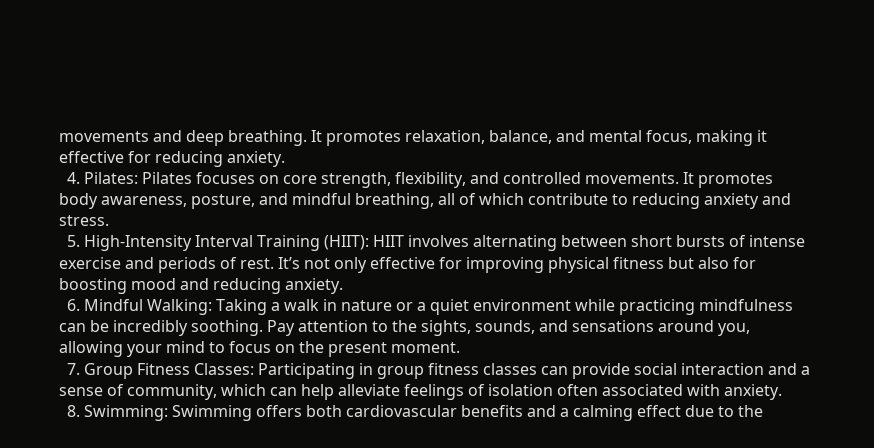movements and deep breathing. It promotes relaxation, balance, and mental focus, making it effective for reducing anxiety.
  4. Pilates: Pilates focuses on core strength, flexibility, and controlled movements. It promotes body awareness, posture, and mindful breathing, all of which contribute to reducing anxiety and stress.
  5. High-Intensity Interval Training (HIIT): HIIT involves alternating between short bursts of intense exercise and periods of rest. It’s not only effective for improving physical fitness but also for boosting mood and reducing anxiety.
  6. Mindful Walking: Taking a walk in nature or a quiet environment while practicing mindfulness can be incredibly soothing. Pay attention to the sights, sounds, and sensations around you, allowing your mind to focus on the present moment.
  7. Group Fitness Classes: Participating in group fitness classes can provide social interaction and a sense of community, which can help alleviate feelings of isolation often associated with anxiety.
  8. Swimming: Swimming offers both cardiovascular benefits and a calming effect due to the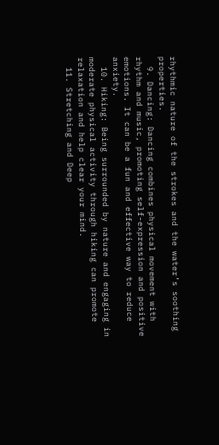rhythmic nature of the strokes and the water’s soothing properties.
  9. Dancing: Dancing combines physical movement with rhythm and music, promoting self-expression and positive emotions. It can be a fun and effective way to reduce anxiety.
  10. Hiking: Being surrounded by nature and engaging in moderate physical activity through hiking can promote relaxation and help clear your mind.
  11. Stretching and Deep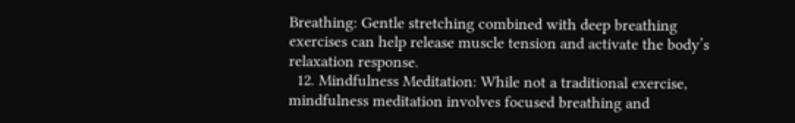Breathing: Gentle stretching combined with deep breathing exercises can help release muscle tension and activate the body’s relaxation response.
  12. Mindfulness Meditation: While not a traditional exercise, mindfulness meditation involves focused breathing and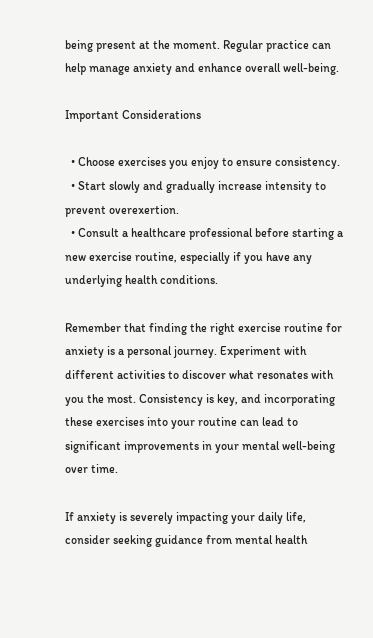being present at the moment. Regular practice can help manage anxiety and enhance overall well-being.

Important Considerations

  • Choose exercises you enjoy to ensure consistency.
  • Start slowly and gradually increase intensity to prevent overexertion.
  • Consult a healthcare professional before starting a new exercise routine, especially if you have any underlying health conditions.

Remember that finding the right exercise routine for anxiety is a personal journey. Experiment with different activities to discover what resonates with you the most. Consistency is key, and incorporating these exercises into your routine can lead to significant improvements in your mental well-being over time.

If anxiety is severely impacting your daily life, consider seeking guidance from mental health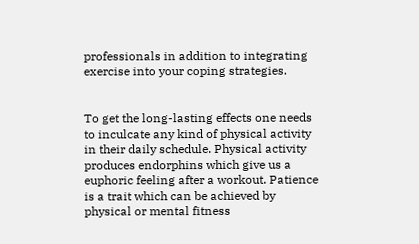professionals in addition to integrating exercise into your coping strategies.


To get the long-lasting effects one needs to inculcate any kind of physical activity in their daily schedule. Physical activity produces endorphins which give us a euphoric feeling after a workout. Patience is a trait which can be achieved by physical or mental fitness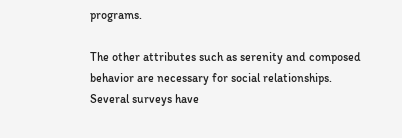programs.

The other attributes such as serenity and composed behavior are necessary for social relationships. Several surveys have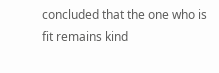concluded that the one who is fit remains kind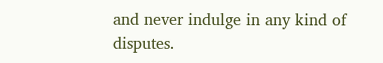and never indulge in any kind of disputes.